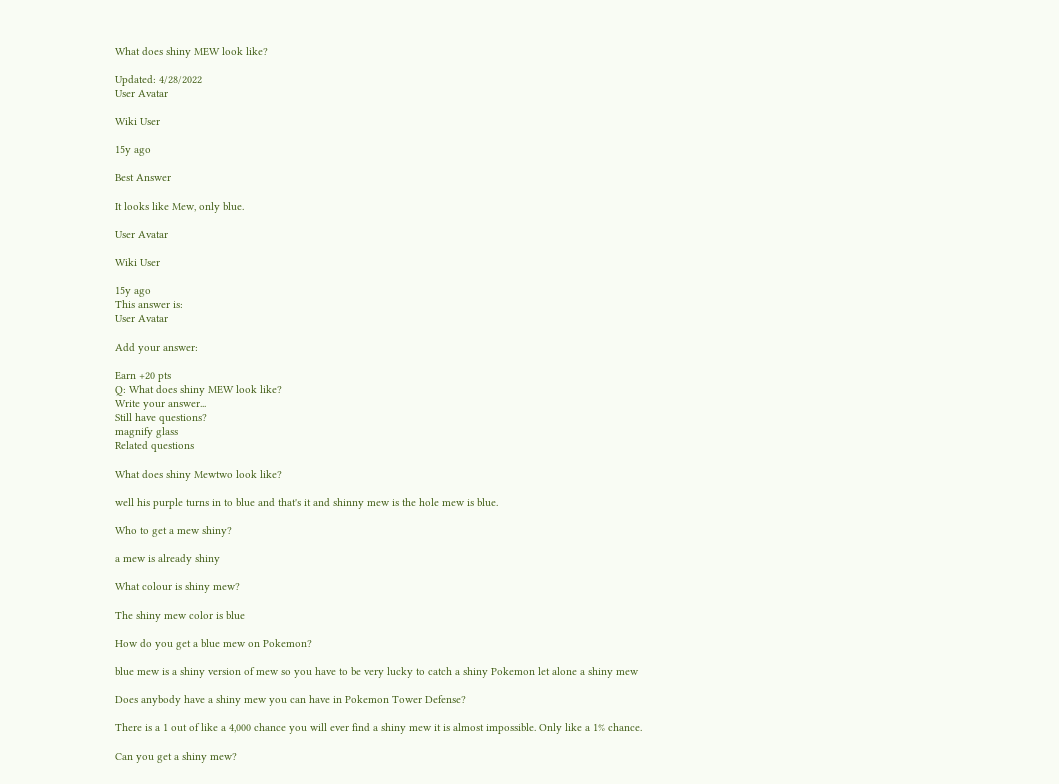What does shiny MEW look like?

Updated: 4/28/2022
User Avatar

Wiki User

15y ago

Best Answer

It looks like Mew, only blue.

User Avatar

Wiki User

15y ago
This answer is:
User Avatar

Add your answer:

Earn +20 pts
Q: What does shiny MEW look like?
Write your answer...
Still have questions?
magnify glass
Related questions

What does shiny Mewtwo look like?

well his purple turns in to blue and that's it and shinny mew is the hole mew is blue.

Who to get a mew shiny?

a mew is already shiny

What colour is shiny mew?

The shiny mew color is blue

How do you get a blue mew on Pokemon?

blue mew is a shiny version of mew so you have to be very lucky to catch a shiny Pokemon let alone a shiny mew

Does anybody have a shiny mew you can have in Pokemon Tower Defense?

There is a 1 out of like a 4,000 chance you will ever find a shiny mew it is almost impossible. Only like a 1% chance.

Can you get a shiny mew?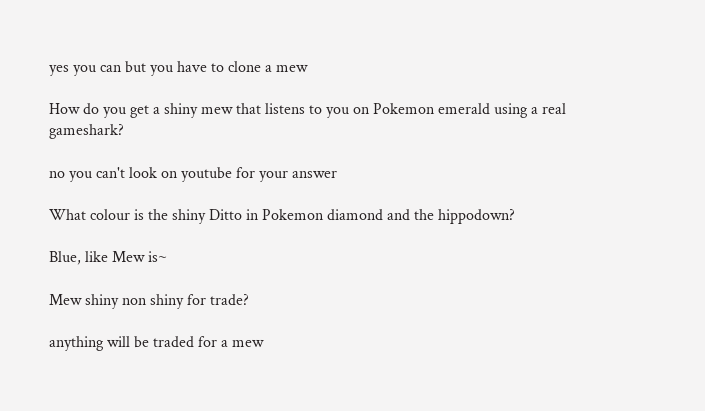yes you can but you have to clone a mew

How do you get a shiny mew that listens to you on Pokemon emerald using a real gameshark?

no you can't look on youtube for your answer

What colour is the shiny Ditto in Pokemon diamond and the hippodown?

Blue, like Mew is~

Mew shiny non shiny for trade?

anything will be traded for a mew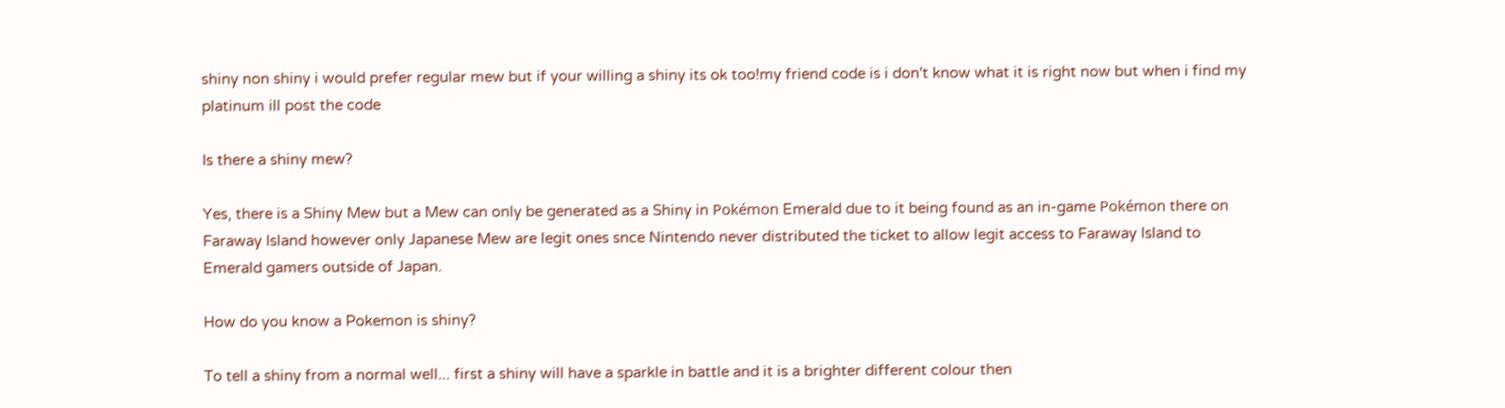shiny non shiny i would prefer regular mew but if your willing a shiny its ok too!my friend code is i don't know what it is right now but when i find my platinum ill post the code

Is there a shiny mew?

Yes, there is a Shiny Mew but a Mew can only be generated as a Shiny in Pokémon Emerald due to it being found as an in-game Pokémon there on Faraway Island however only Japanese Mew are legit ones snce Nintendo never distributed the ticket to allow legit access to Faraway Island to Emerald gamers outside of Japan.

How do you know a Pokemon is shiny?

To tell a shiny from a normal well... first a shiny will have a sparkle in battle and it is a brighter different colour then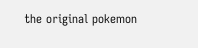the original pokemon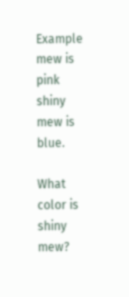Example mew is pink shiny mew is blue.

What color is shiny mew?